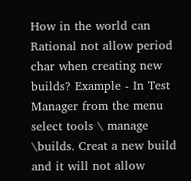How in the world can Rational not allow period char when creating new builds? Example - In Test Manager from the menu select tools \ manage \builds. Creat a new build and it will not allow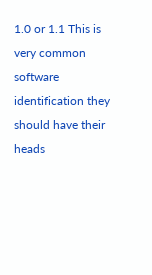1.0 or 1.1 This is very common software identification they should have their heads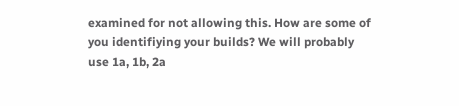examined for not allowing this. How are some of you identifiying your builds? We will probably use 1a, 1b, 2a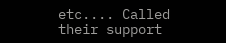etc.... Called their support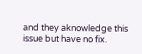and they aknowledge this issue but have no fix.